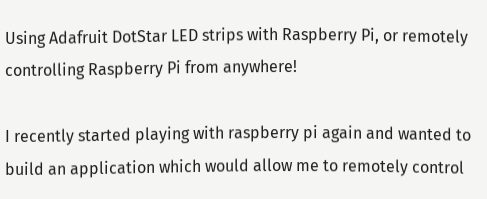Using Adafruit DotStar LED strips with Raspberry Pi, or remotely controlling Raspberry Pi from anywhere!

I recently started playing with raspberry pi again and wanted to build an application which would allow me to remotely control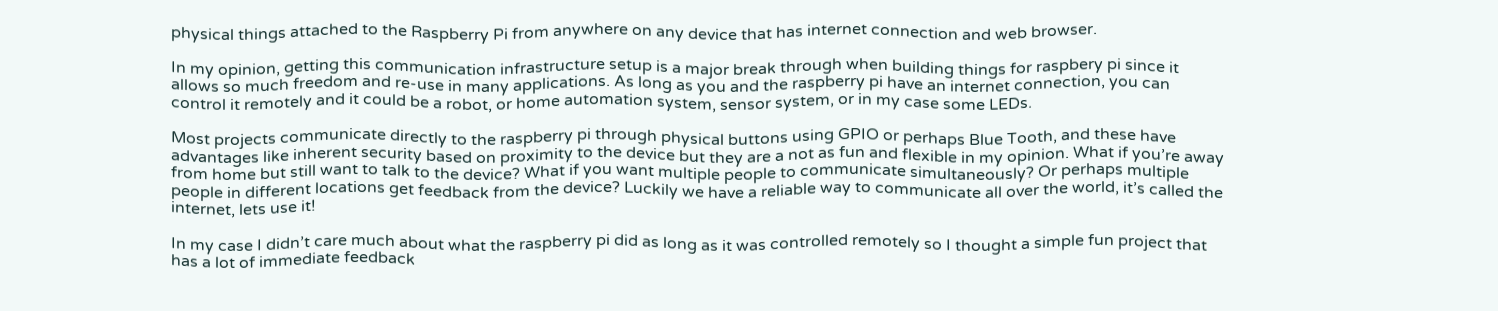physical things attached to the Raspberry Pi from anywhere on any device that has internet connection and web browser.

In my opinion, getting this communication infrastructure setup is a major break through when building things for raspbery pi since it allows so much freedom and re-use in many applications. As long as you and the raspberry pi have an internet connection, you can control it remotely and it could be a robot, or home automation system, sensor system, or in my case some LEDs.

Most projects communicate directly to the raspberry pi through physical buttons using GPIO or perhaps Blue Tooth, and these have advantages like inherent security based on proximity to the device but they are a not as fun and flexible in my opinion. What if you’re away from home but still want to talk to the device? What if you want multiple people to communicate simultaneously? Or perhaps multiple people in different locations get feedback from the device? Luckily we have a reliable way to communicate all over the world, it’s called the internet, lets use it!

In my case I didn’t care much about what the raspberry pi did as long as it was controlled remotely so I thought a simple fun project that has a lot of immediate feedback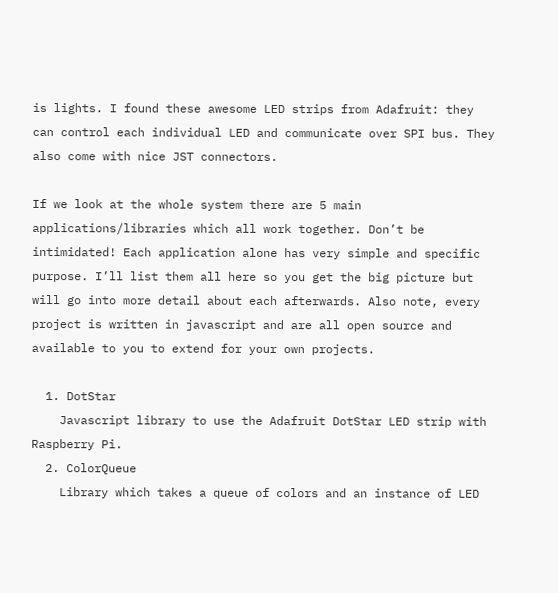is lights. I found these awesome LED strips from Adafruit: they can control each individual LED and communicate over SPI bus. They also come with nice JST connectors.

If we look at the whole system there are 5 main applications/libraries which all work together. Don’t be intimidated! Each application alone has very simple and specific purpose. I’ll list them all here so you get the big picture but will go into more detail about each afterwards. Also note, every project is written in javascript and are all open source and available to you to extend for your own projects.

  1. DotStar
    Javascript library to use the Adafruit DotStar LED strip with Raspberry Pi.
  2. ColorQueue
    Library which takes a queue of colors and an instance of LED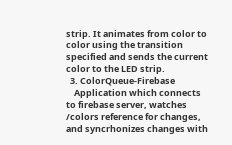strip. It animates from color to color using the transition specified and sends the current color to the LED strip.
  3. ColorQueue-Firebase
    Application which connects to firebase server, watches /colors reference for changes, and syncrhonizes changes with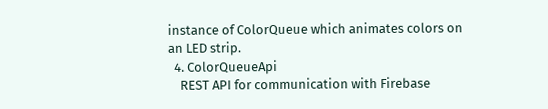instance of ColorQueue which animates colors on an LED strip.
  4. ColorQueueApi
    REST API for communication with Firebase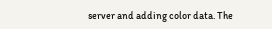server and adding color data. The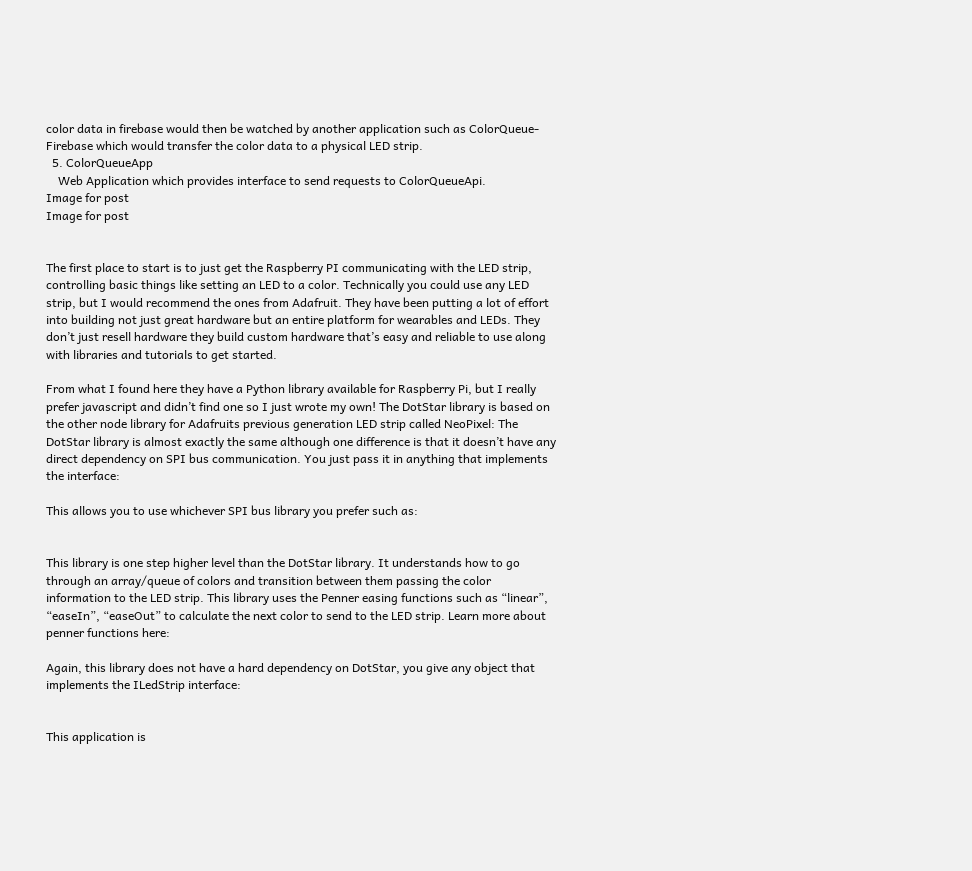color data in firebase would then be watched by another application such as ColorQueue-Firebase which would transfer the color data to a physical LED strip.
  5. ColorQueueApp
    Web Application which provides interface to send requests to ColorQueueApi.
Image for post
Image for post


The first place to start is to just get the Raspberry PI communicating with the LED strip, controlling basic things like setting an LED to a color. Technically you could use any LED strip, but I would recommend the ones from Adafruit. They have been putting a lot of effort into building not just great hardware but an entire platform for wearables and LEDs. They don’t just resell hardware they build custom hardware that’s easy and reliable to use along with libraries and tutorials to get started.

From what I found here they have a Python library available for Raspberry Pi, but I really prefer javascript and didn’t find one so I just wrote my own! The DotStar library is based on the other node library for Adafruits previous generation LED strip called NeoPixel: The DotStar library is almost exactly the same although one difference is that it doesn’t have any direct dependency on SPI bus communication. You just pass it in anything that implements the interface:

This allows you to use whichever SPI bus library you prefer such as:


This library is one step higher level than the DotStar library. It understands how to go through an array/queue of colors and transition between them passing the color information to the LED strip. This library uses the Penner easing functions such as “linear”, “easeIn”, “easeOut” to calculate the next color to send to the LED strip. Learn more about penner functions here:

Again, this library does not have a hard dependency on DotStar, you give any object that implements the ILedStrip interface:


This application is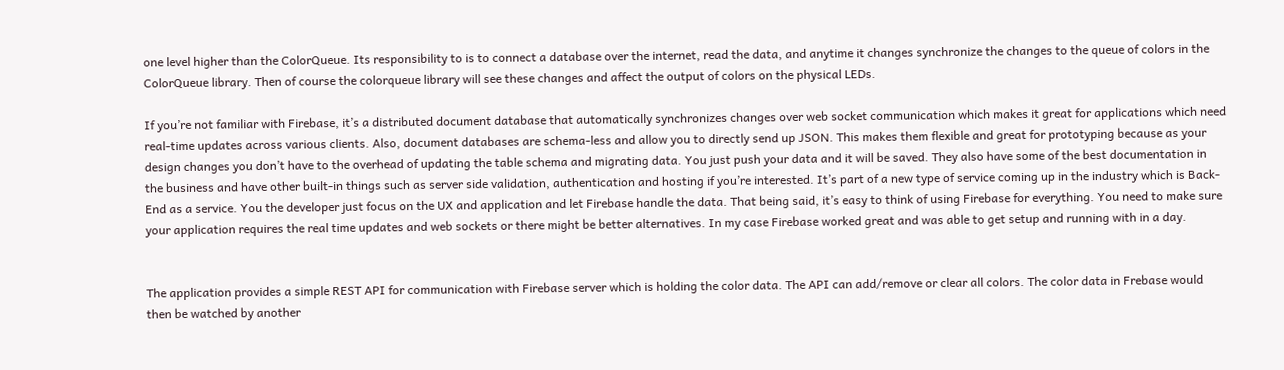one level higher than the ColorQueue. Its responsibility to is to connect a database over the internet, read the data, and anytime it changes synchronize the changes to the queue of colors in the ColorQueue library. Then of course the colorqueue library will see these changes and affect the output of colors on the physical LEDs.

If you’re not familiar with Firebase, it’s a distributed document database that automatically synchronizes changes over web socket communication which makes it great for applications which need real-time updates across various clients. Also, document databases are schema-less and allow you to directly send up JSON. This makes them flexible and great for prototyping because as your design changes you don’t have to the overhead of updating the table schema and migrating data. You just push your data and it will be saved. They also have some of the best documentation in the business and have other built-in things such as server side validation, authentication and hosting if you’re interested. It’s part of a new type of service coming up in the industry which is Back-End as a service. You the developer just focus on the UX and application and let Firebase handle the data. That being said, it’s easy to think of using Firebase for everything. You need to make sure your application requires the real time updates and web sockets or there might be better alternatives. In my case Firebase worked great and was able to get setup and running with in a day.


The application provides a simple REST API for communication with Firebase server which is holding the color data. The API can add/remove or clear all colors. The color data in Frebase would then be watched by another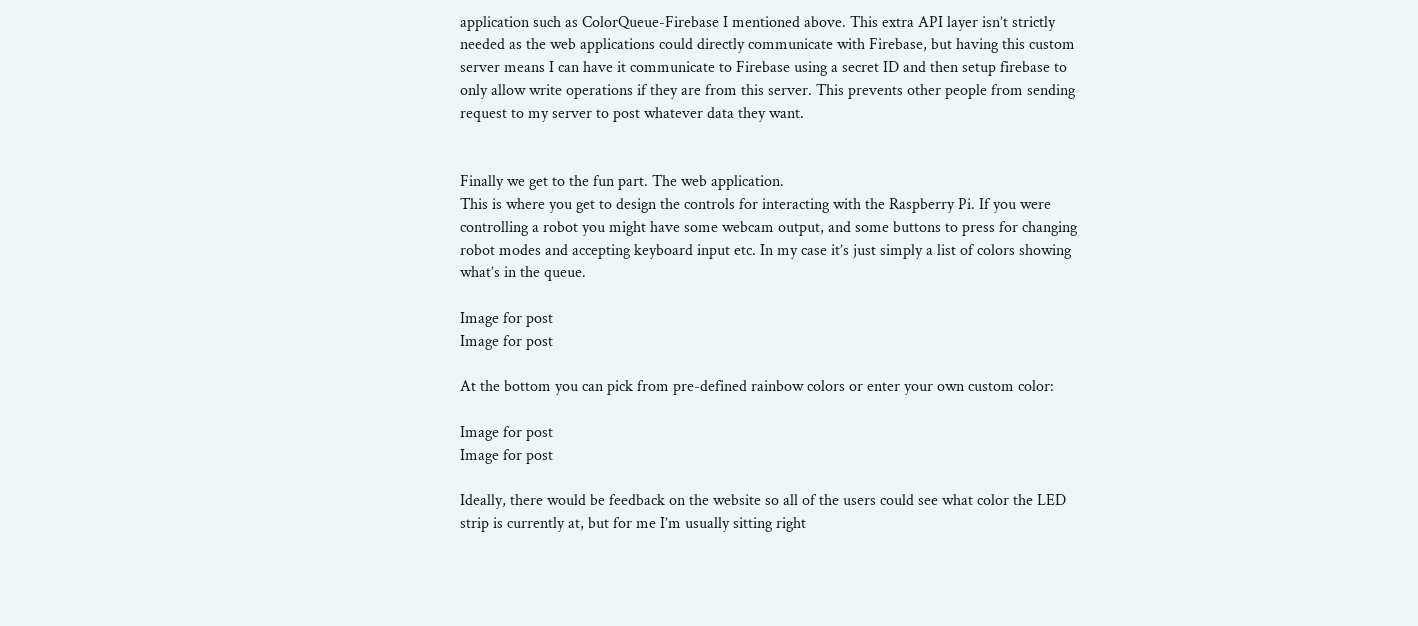application such as ColorQueue-Firebase I mentioned above. This extra API layer isn’t strictly needed as the web applications could directly communicate with Firebase, but having this custom server means I can have it communicate to Firebase using a secret ID and then setup firebase to only allow write operations if they are from this server. This prevents other people from sending request to my server to post whatever data they want.


Finally we get to the fun part. The web application.
This is where you get to design the controls for interacting with the Raspberry Pi. If you were controlling a robot you might have some webcam output, and some buttons to press for changing robot modes and accepting keyboard input etc. In my case it’s just simply a list of colors showing what’s in the queue.

Image for post
Image for post

At the bottom you can pick from pre-defined rainbow colors or enter your own custom color:

Image for post
Image for post

Ideally, there would be feedback on the website so all of the users could see what color the LED strip is currently at, but for me I’m usually sitting right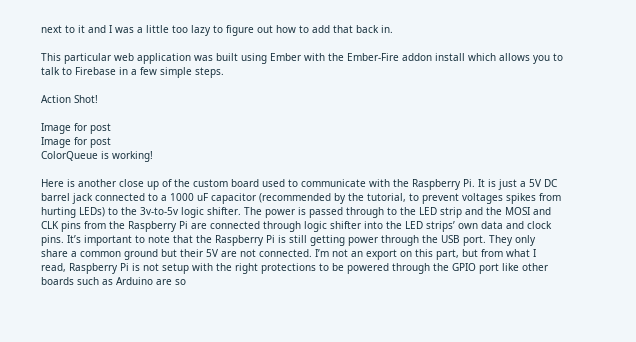next to it and I was a little too lazy to figure out how to add that back in.

This particular web application was built using Ember with the Ember-Fire addon install which allows you to talk to Firebase in a few simple steps.

Action Shot!

Image for post
Image for post
ColorQueue is working!

Here is another close up of the custom board used to communicate with the Raspberry Pi. It is just a 5V DC barrel jack connected to a 1000 uF capacitor (recommended by the tutorial, to prevent voltages spikes from hurting LEDs) to the 3v-to-5v logic shifter. The power is passed through to the LED strip and the MOSI and CLK pins from the Raspberry Pi are connected through logic shifter into the LED strips’ own data and clock pins. It’s important to note that the Raspberry Pi is still getting power through the USB port. They only share a common ground but their 5V are not connected. I’m not an export on this part, but from what I read, Raspberry Pi is not setup with the right protections to be powered through the GPIO port like other boards such as Arduino are so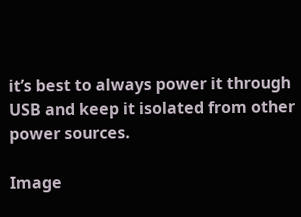it’s best to always power it through USB and keep it isolated from other power sources.

Image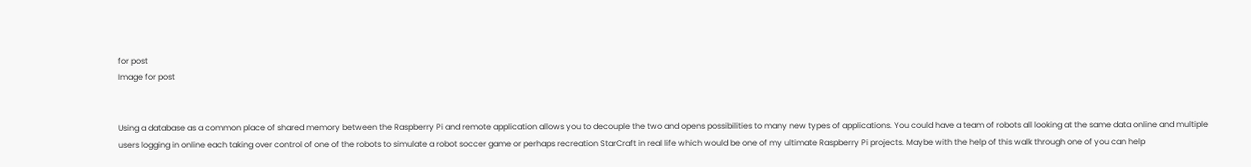for post
Image for post


Using a database as a common place of shared memory between the Raspberry Pi and remote application allows you to decouple the two and opens possibilities to many new types of applications. You could have a team of robots all looking at the same data online and multiple users logging in online each taking over control of one of the robots to simulate a robot soccer game or perhaps recreation StarCraft in real life which would be one of my ultimate Raspberry Pi projects. Maybe with the help of this walk through one of you can help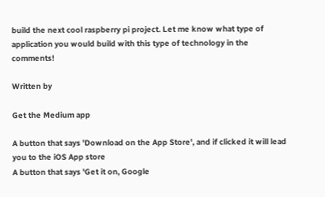build the next cool raspberry pi project. Let me know what type of application you would build with this type of technology in the comments!

Written by

Get the Medium app

A button that says 'Download on the App Store', and if clicked it will lead you to the iOS App store
A button that says 'Get it on, Google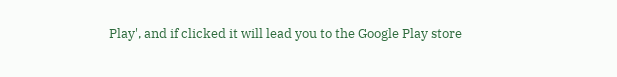Play', and if clicked it will lead you to the Google Play store